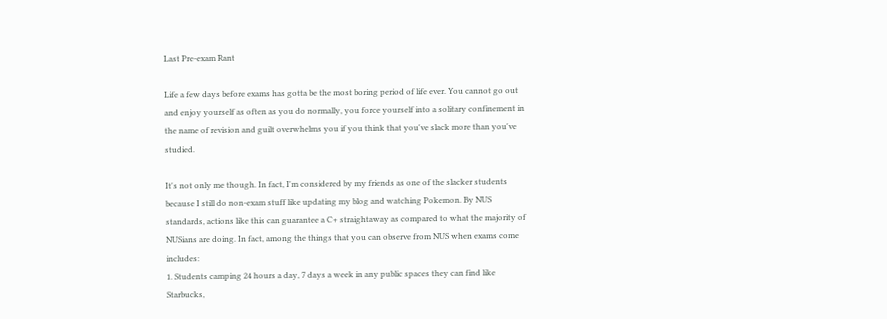Last Pre-exam Rant

Life a few days before exams has gotta be the most boring period of life ever. You cannot go out and enjoy yourself as often as you do normally, you force yourself into a solitary confinement in the name of revision and guilt overwhelms you if you think that you've slack more than you've studied.

It's not only me though. In fact, I'm considered by my friends as one of the slacker students because I still do non-exam stuff like updating my blog and watching Pokemon. By NUS standards, actions like this can guarantee a C+ straightaway as compared to what the majority of NUSians are doing. In fact, among the things that you can observe from NUS when exams come includes:
1. Students camping 24 hours a day, 7 days a week in any public spaces they can find like Starbucks,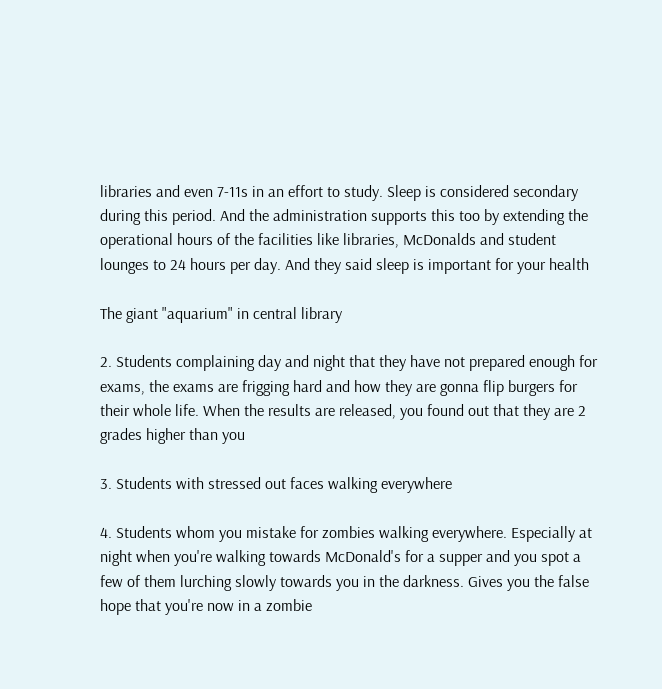libraries and even 7-11s in an effort to study. Sleep is considered secondary during this period. And the administration supports this too by extending the operational hours of the facilities like libraries, McDonalds and student lounges to 24 hours per day. And they said sleep is important for your health

The giant "aquarium" in central library

2. Students complaining day and night that they have not prepared enough for exams, the exams are frigging hard and how they are gonna flip burgers for their whole life. When the results are released, you found out that they are 2 grades higher than you

3. Students with stressed out faces walking everywhere

4. Students whom you mistake for zombies walking everywhere. Especially at night when you're walking towards McDonald's for a supper and you spot a few of them lurching slowly towards you in the darkness. Gives you the false hope that you're now in a zombie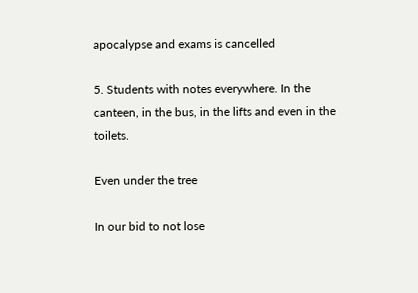apocalypse and exams is cancelled

5. Students with notes everywhere. In the canteen, in the bus, in the lifts and even in the toilets.

Even under the tree

In our bid to not lose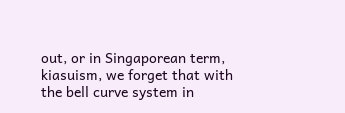out, or in Singaporean term, kiasuism, we forget that with the bell curve system in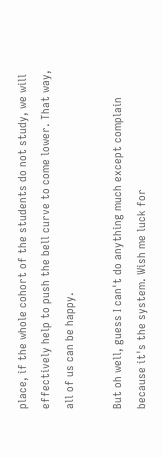place, if the whole cohort of the students do not study, we will effectively help to push the bell curve to come lower. That way, all of us can be happy.

But oh well, guess I can't do anything much except complain because it's the system. Wish me luck for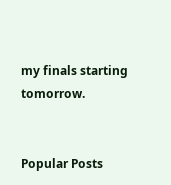my finals starting tomorrow.


Popular Posts